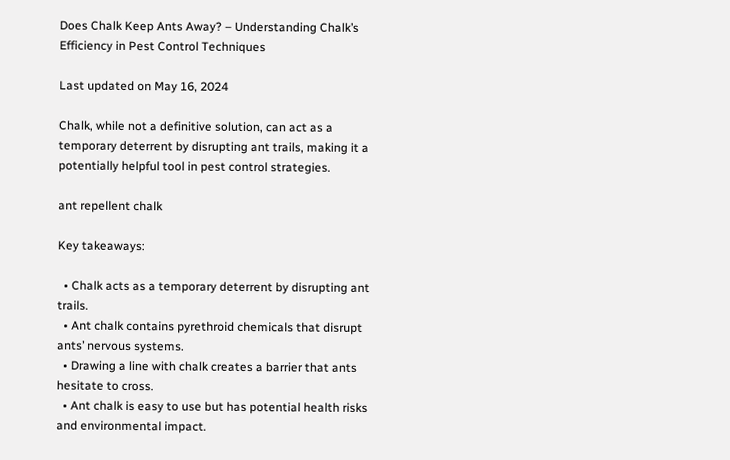Does Chalk Keep Ants Away? – Understanding Chalk’s Efficiency in Pest Control Techniques

Last updated on May 16, 2024

Chalk, while not a definitive solution, can act as a temporary deterrent by disrupting ant trails, making it a potentially helpful tool in pest control strategies.

ant repellent chalk

Key takeaways:

  • Chalk acts as a temporary deterrent by disrupting ant trails.
  • Ant chalk contains pyrethroid chemicals that disrupt ants’ nervous systems.
  • Drawing a line with chalk creates a barrier that ants hesitate to cross.
  • Ant chalk is easy to use but has potential health risks and environmental impact.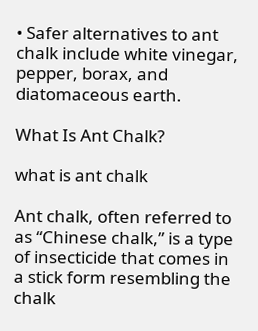• Safer alternatives to ant chalk include white vinegar, pepper, borax, and diatomaceous earth.

What Is Ant Chalk?

what is ant chalk

Ant chalk, often referred to as “Chinese chalk,” is a type of insecticide that comes in a stick form resembling the chalk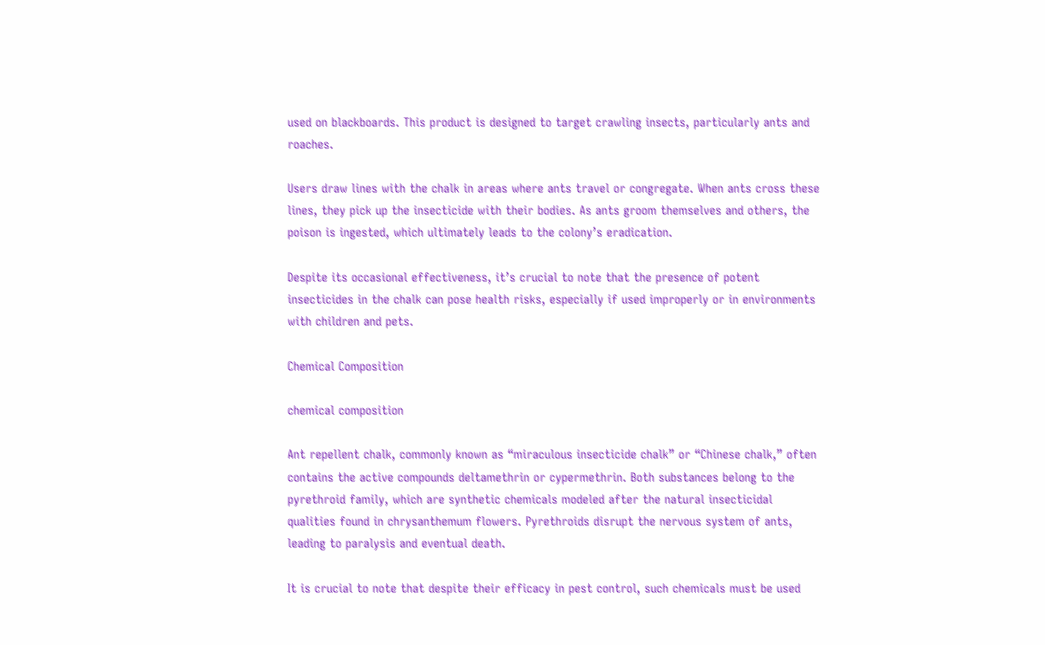used on blackboards. This product is designed to target crawling insects, particularly ants and roaches.

Users draw lines with the chalk in areas where ants travel or congregate. When ants cross these lines, they pick up the insecticide with their bodies. As ants groom themselves and others, the poison is ingested, which ultimately leads to the colony’s eradication.

Despite its occasional effectiveness, it’s crucial to note that the presence of potent insecticides in the chalk can pose health risks, especially if used improperly or in environments with children and pets.

Chemical Composition

chemical composition

Ant repellent chalk, commonly known as “miraculous insecticide chalk” or “Chinese chalk,” often contains the active compounds deltamethrin or cypermethrin. Both substances belong to the pyrethroid family, which are synthetic chemicals modeled after the natural insecticidal qualities found in chrysanthemum flowers. Pyrethroids disrupt the nervous system of ants, leading to paralysis and eventual death.

It is crucial to note that despite their efficacy in pest control, such chemicals must be used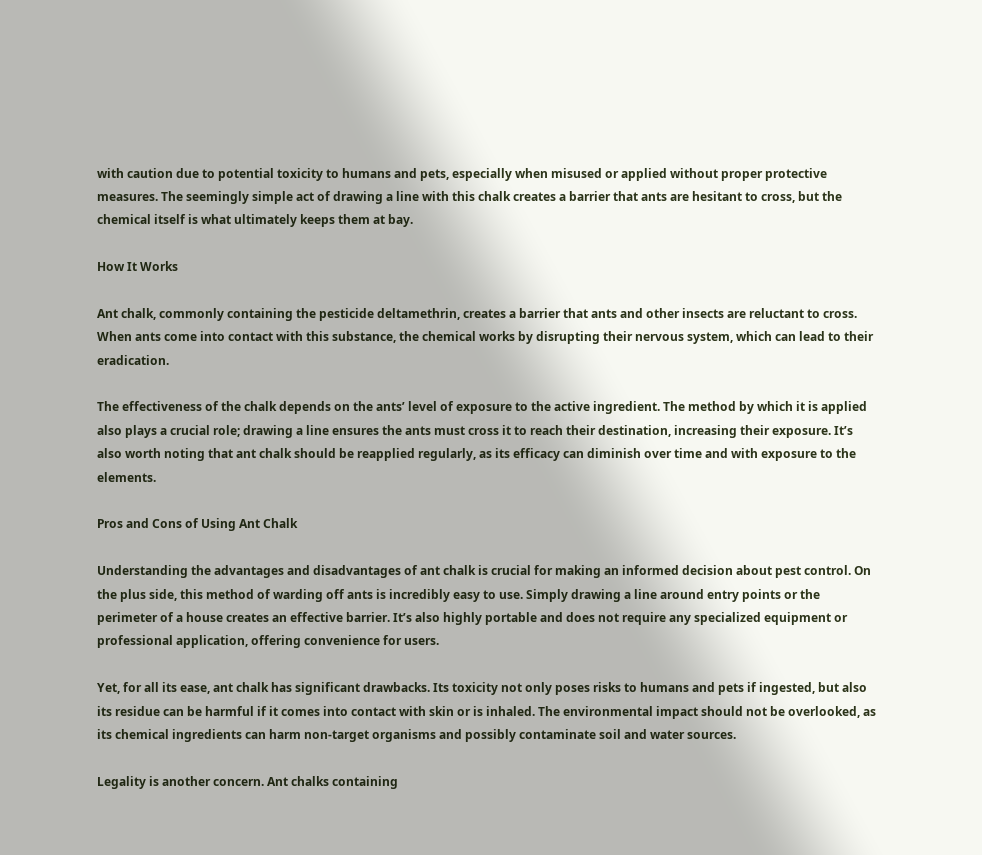with caution due to potential toxicity to humans and pets, especially when misused or applied without proper protective measures. The seemingly simple act of drawing a line with this chalk creates a barrier that ants are hesitant to cross, but the chemical itself is what ultimately keeps them at bay.

How It Works

Ant chalk, commonly containing the pesticide deltamethrin, creates a barrier that ants and other insects are reluctant to cross. When ants come into contact with this substance, the chemical works by disrupting their nervous system, which can lead to their eradication.

The effectiveness of the chalk depends on the ants’ level of exposure to the active ingredient. The method by which it is applied also plays a crucial role; drawing a line ensures the ants must cross it to reach their destination, increasing their exposure. It’s also worth noting that ant chalk should be reapplied regularly, as its efficacy can diminish over time and with exposure to the elements.

Pros and Cons of Using Ant Chalk

Understanding the advantages and disadvantages of ant chalk is crucial for making an informed decision about pest control. On the plus side, this method of warding off ants is incredibly easy to use. Simply drawing a line around entry points or the perimeter of a house creates an effective barrier. It’s also highly portable and does not require any specialized equipment or professional application, offering convenience for users.

Yet, for all its ease, ant chalk has significant drawbacks. Its toxicity not only poses risks to humans and pets if ingested, but also its residue can be harmful if it comes into contact with skin or is inhaled. The environmental impact should not be overlooked, as its chemical ingredients can harm non-target organisms and possibly contaminate soil and water sources.

Legality is another concern. Ant chalks containing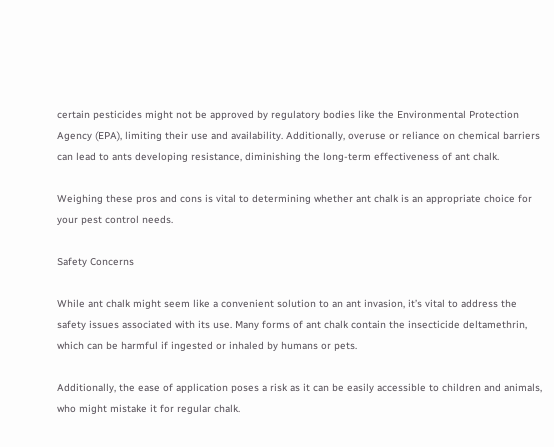certain pesticides might not be approved by regulatory bodies like the Environmental Protection Agency (EPA), limiting their use and availability. Additionally, overuse or reliance on chemical barriers can lead to ants developing resistance, diminishing the long-term effectiveness of ant chalk.

Weighing these pros and cons is vital to determining whether ant chalk is an appropriate choice for your pest control needs.

Safety Concerns

While ant chalk might seem like a convenient solution to an ant invasion, it’s vital to address the safety issues associated with its use. Many forms of ant chalk contain the insecticide deltamethrin, which can be harmful if ingested or inhaled by humans or pets.

Additionally, the ease of application poses a risk as it can be easily accessible to children and animals, who might mistake it for regular chalk.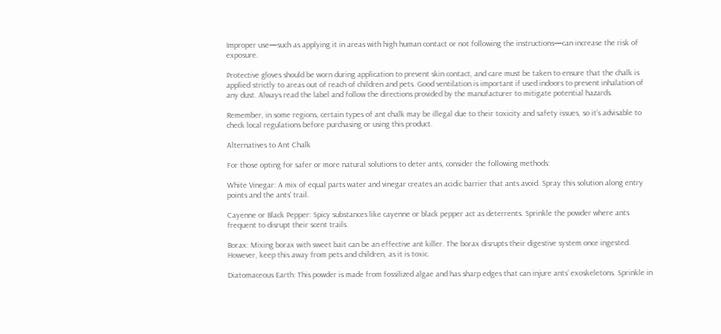Improper use—such as applying it in areas with high human contact or not following the instructions—can increase the risk of exposure.

Protective gloves should be worn during application to prevent skin contact, and care must be taken to ensure that the chalk is applied strictly to areas out of reach of children and pets. Good ventilation is important if used indoors to prevent inhalation of any dust. Always read the label and follow the directions provided by the manufacturer to mitigate potential hazards.

Remember, in some regions, certain types of ant chalk may be illegal due to their toxicity and safety issues, so it’s advisable to check local regulations before purchasing or using this product.

Alternatives to Ant Chalk

For those opting for safer or more natural solutions to deter ants, consider the following methods:

White Vinegar: A mix of equal parts water and vinegar creates an acidic barrier that ants avoid. Spray this solution along entry points and the ants’ trail.

Cayenne or Black Pepper: Spicy substances like cayenne or black pepper act as deterrents. Sprinkle the powder where ants frequent to disrupt their scent trails.

Borax: Mixing borax with sweet bait can be an effective ant killer. The borax disrupts their digestive system once ingested. However, keep this away from pets and children, as it is toxic.

Diatomaceous Earth: This powder is made from fossilized algae and has sharp edges that can injure ants’ exoskeletons. Sprinkle in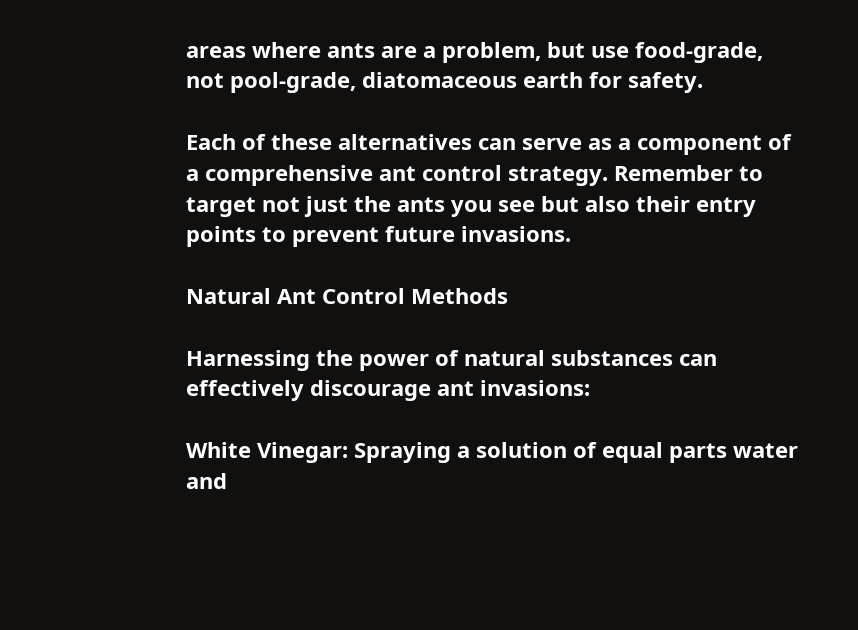areas where ants are a problem, but use food-grade, not pool-grade, diatomaceous earth for safety.

Each of these alternatives can serve as a component of a comprehensive ant control strategy. Remember to target not just the ants you see but also their entry points to prevent future invasions.

Natural Ant Control Methods

Harnessing the power of natural substances can effectively discourage ant invasions:

White Vinegar: Spraying a solution of equal parts water and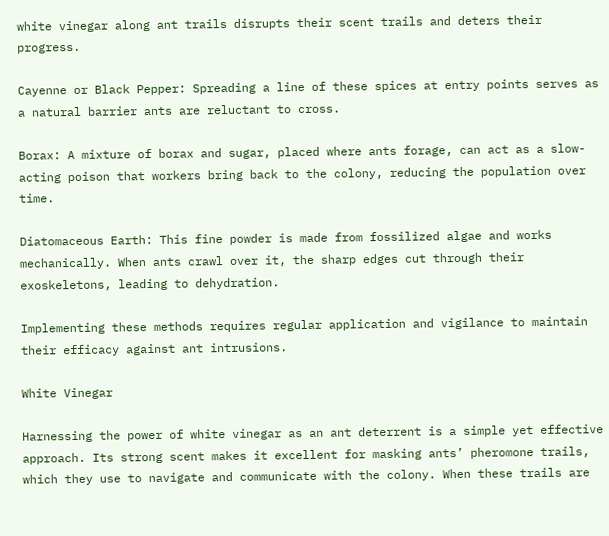white vinegar along ant trails disrupts their scent trails and deters their progress.

Cayenne or Black Pepper: Spreading a line of these spices at entry points serves as a natural barrier ants are reluctant to cross.

Borax: A mixture of borax and sugar, placed where ants forage, can act as a slow-acting poison that workers bring back to the colony, reducing the population over time.

Diatomaceous Earth: This fine powder is made from fossilized algae and works mechanically. When ants crawl over it, the sharp edges cut through their exoskeletons, leading to dehydration.

Implementing these methods requires regular application and vigilance to maintain their efficacy against ant intrusions.

White Vinegar

Harnessing the power of white vinegar as an ant deterrent is a simple yet effective approach. Its strong scent makes it excellent for masking ants’ pheromone trails, which they use to navigate and communicate with the colony. When these trails are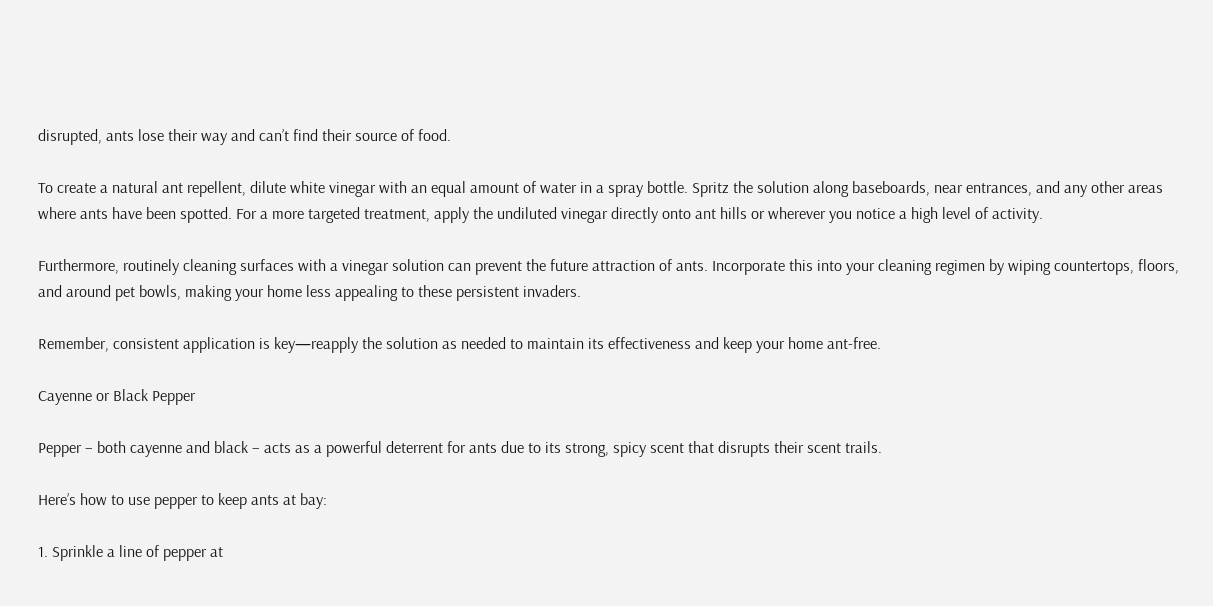disrupted, ants lose their way and can’t find their source of food.

To create a natural ant repellent, dilute white vinegar with an equal amount of water in a spray bottle. Spritz the solution along baseboards, near entrances, and any other areas where ants have been spotted. For a more targeted treatment, apply the undiluted vinegar directly onto ant hills or wherever you notice a high level of activity.

Furthermore, routinely cleaning surfaces with a vinegar solution can prevent the future attraction of ants. Incorporate this into your cleaning regimen by wiping countertops, floors, and around pet bowls, making your home less appealing to these persistent invaders.

Remember, consistent application is key—reapply the solution as needed to maintain its effectiveness and keep your home ant-free.

Cayenne or Black Pepper

Pepper – both cayenne and black – acts as a powerful deterrent for ants due to its strong, spicy scent that disrupts their scent trails.

Here’s how to use pepper to keep ants at bay:

1. Sprinkle a line of pepper at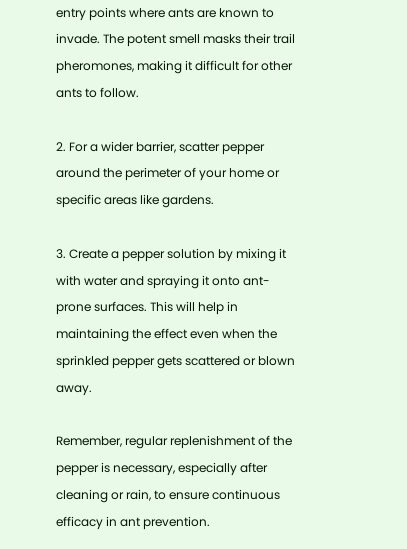entry points where ants are known to invade. The potent smell masks their trail pheromones, making it difficult for other ants to follow.

2. For a wider barrier, scatter pepper around the perimeter of your home or specific areas like gardens.

3. Create a pepper solution by mixing it with water and spraying it onto ant-prone surfaces. This will help in maintaining the effect even when the sprinkled pepper gets scattered or blown away.

Remember, regular replenishment of the pepper is necessary, especially after cleaning or rain, to ensure continuous efficacy in ant prevention.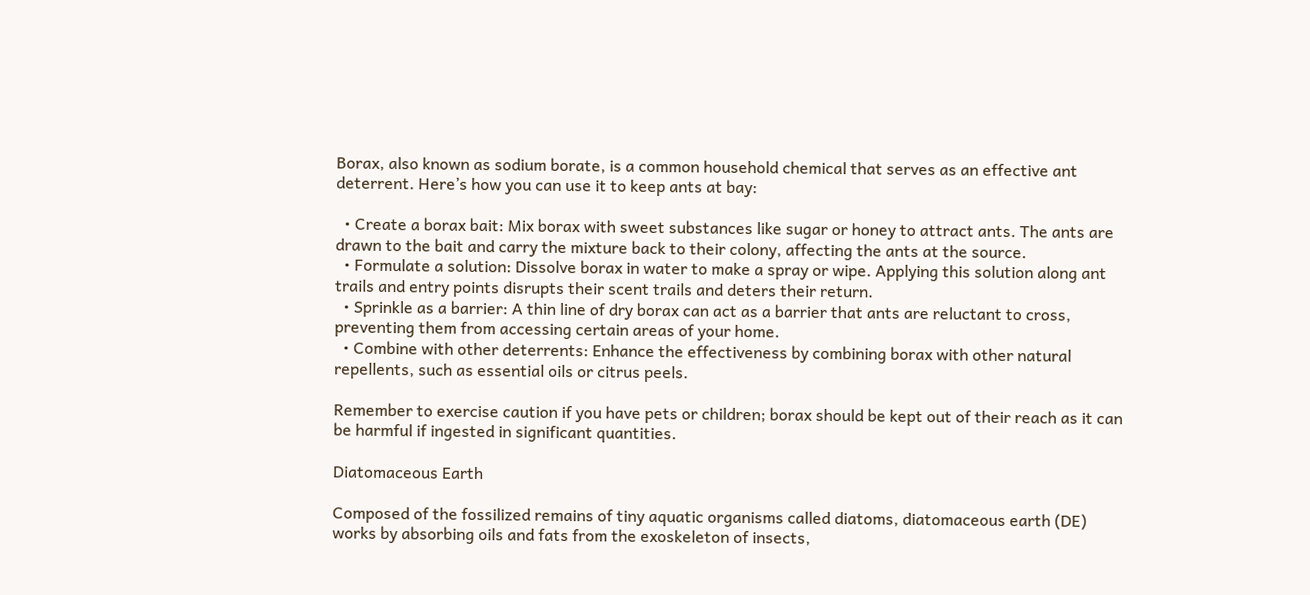Borax, also known as sodium borate, is a common household chemical that serves as an effective ant deterrent. Here’s how you can use it to keep ants at bay:

  • Create a borax bait: Mix borax with sweet substances like sugar or honey to attract ants. The ants are drawn to the bait and carry the mixture back to their colony, affecting the ants at the source.
  • Formulate a solution: Dissolve borax in water to make a spray or wipe. Applying this solution along ant trails and entry points disrupts their scent trails and deters their return.
  • Sprinkle as a barrier: A thin line of dry borax can act as a barrier that ants are reluctant to cross, preventing them from accessing certain areas of your home.
  • Combine with other deterrents: Enhance the effectiveness by combining borax with other natural repellents, such as essential oils or citrus peels.

Remember to exercise caution if you have pets or children; borax should be kept out of their reach as it can be harmful if ingested in significant quantities.

Diatomaceous Earth

Composed of the fossilized remains of tiny aquatic organisms called diatoms, diatomaceous earth (DE) works by absorbing oils and fats from the exoskeleton of insects,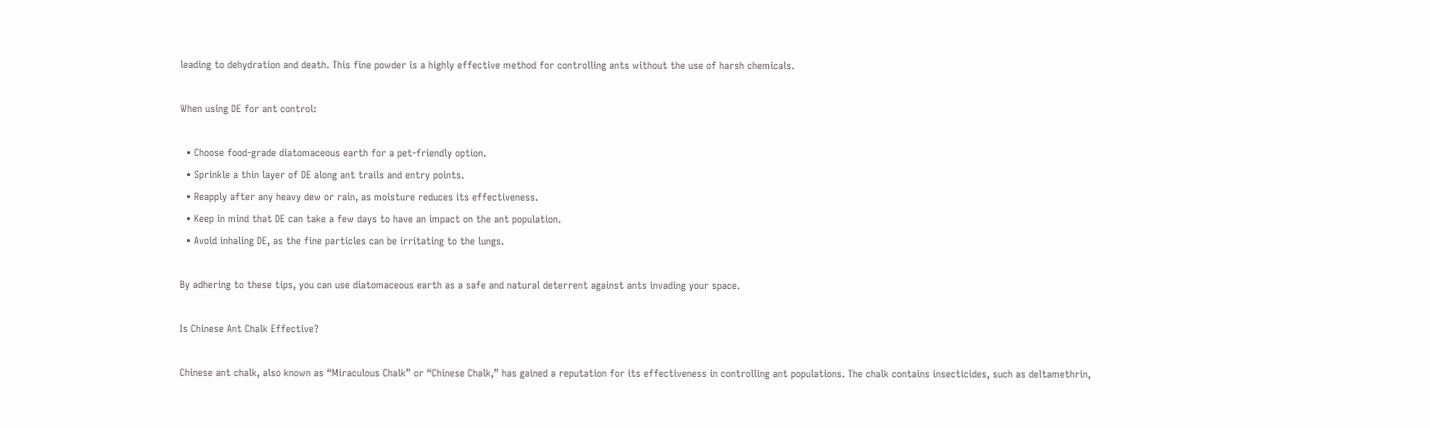leading to dehydration and death. This fine powder is a highly effective method for controlling ants without the use of harsh chemicals.

When using DE for ant control:

  • Choose food-grade diatomaceous earth for a pet-friendly option.
  • Sprinkle a thin layer of DE along ant trails and entry points.
  • Reapply after any heavy dew or rain, as moisture reduces its effectiveness.
  • Keep in mind that DE can take a few days to have an impact on the ant population.
  • Avoid inhaling DE, as the fine particles can be irritating to the lungs.

By adhering to these tips, you can use diatomaceous earth as a safe and natural deterrent against ants invading your space.

Is Chinese Ant Chalk Effective?

Chinese ant chalk, also known as “Miraculous Chalk” or “Chinese Chalk,” has gained a reputation for its effectiveness in controlling ant populations. The chalk contains insecticides, such as deltamethrin,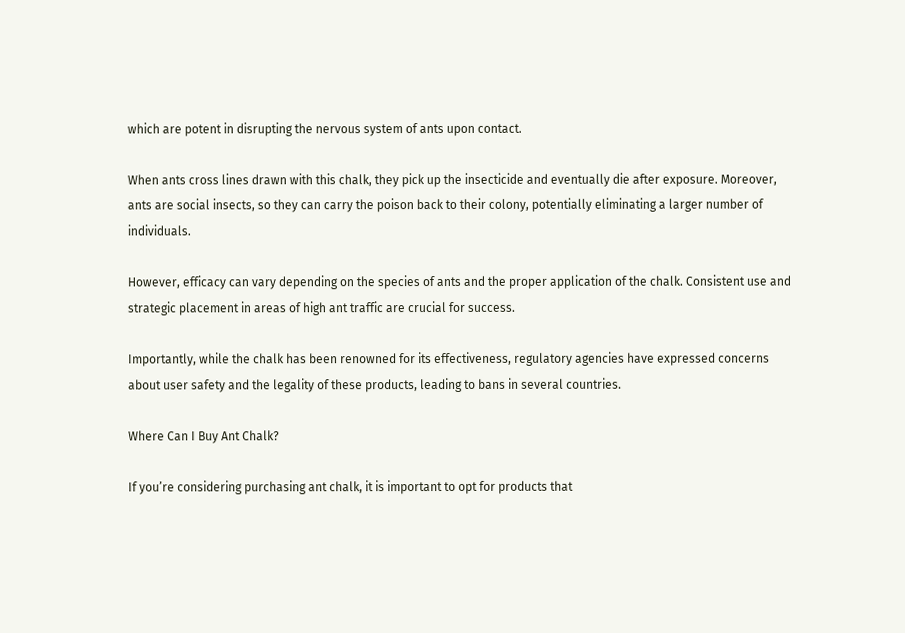which are potent in disrupting the nervous system of ants upon contact.

When ants cross lines drawn with this chalk, they pick up the insecticide and eventually die after exposure. Moreover, ants are social insects, so they can carry the poison back to their colony, potentially eliminating a larger number of individuals.

However, efficacy can vary depending on the species of ants and the proper application of the chalk. Consistent use and strategic placement in areas of high ant traffic are crucial for success.

Importantly, while the chalk has been renowned for its effectiveness, regulatory agencies have expressed concerns about user safety and the legality of these products, leading to bans in several countries.

Where Can I Buy Ant Chalk?

If you’re considering purchasing ant chalk, it is important to opt for products that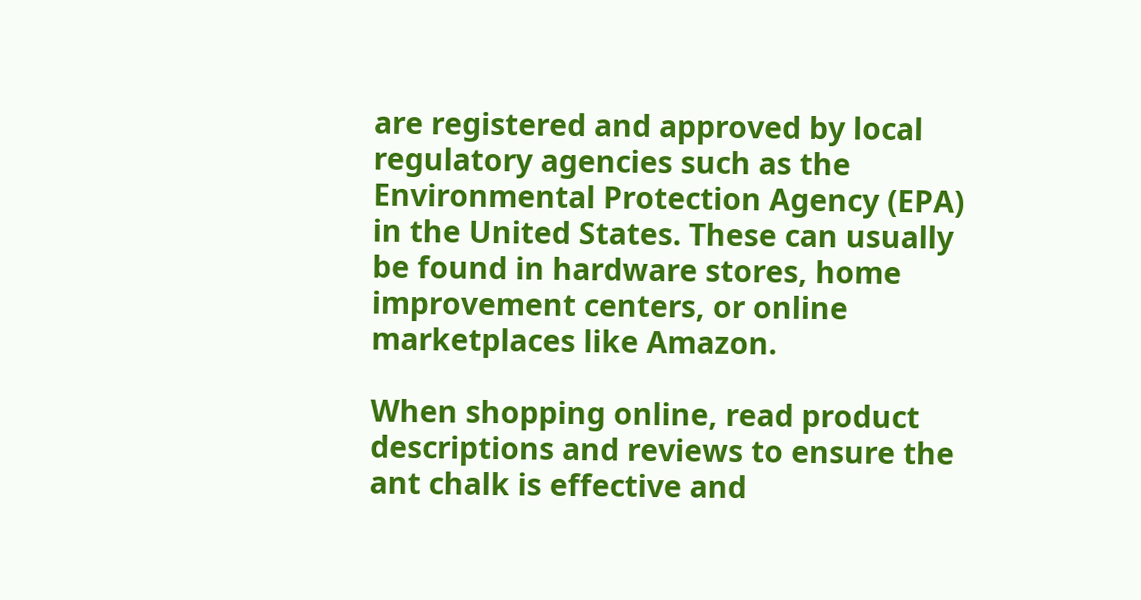are registered and approved by local regulatory agencies such as the Environmental Protection Agency (EPA) in the United States. These can usually be found in hardware stores, home improvement centers, or online marketplaces like Amazon.

When shopping online, read product descriptions and reviews to ensure the ant chalk is effective and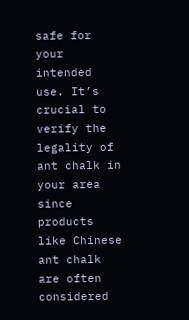safe for your intended use. It’s crucial to verify the legality of ant chalk in your area since products like Chinese ant chalk are often considered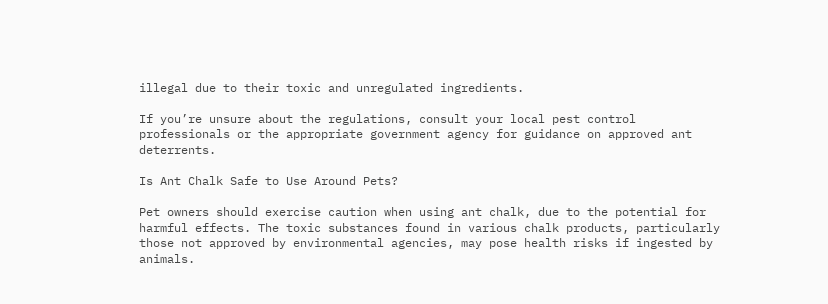illegal due to their toxic and unregulated ingredients.

If you’re unsure about the regulations, consult your local pest control professionals or the appropriate government agency for guidance on approved ant deterrents.

Is Ant Chalk Safe to Use Around Pets?

Pet owners should exercise caution when using ant chalk, due to the potential for harmful effects. The toxic substances found in various chalk products, particularly those not approved by environmental agencies, may pose health risks if ingested by animals.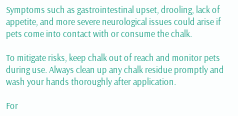Symptoms such as gastrointestinal upset, drooling, lack of appetite, and more severe neurological issues could arise if pets come into contact with or consume the chalk.

To mitigate risks, keep chalk out of reach and monitor pets during use. Always clean up any chalk residue promptly and wash your hands thoroughly after application.

For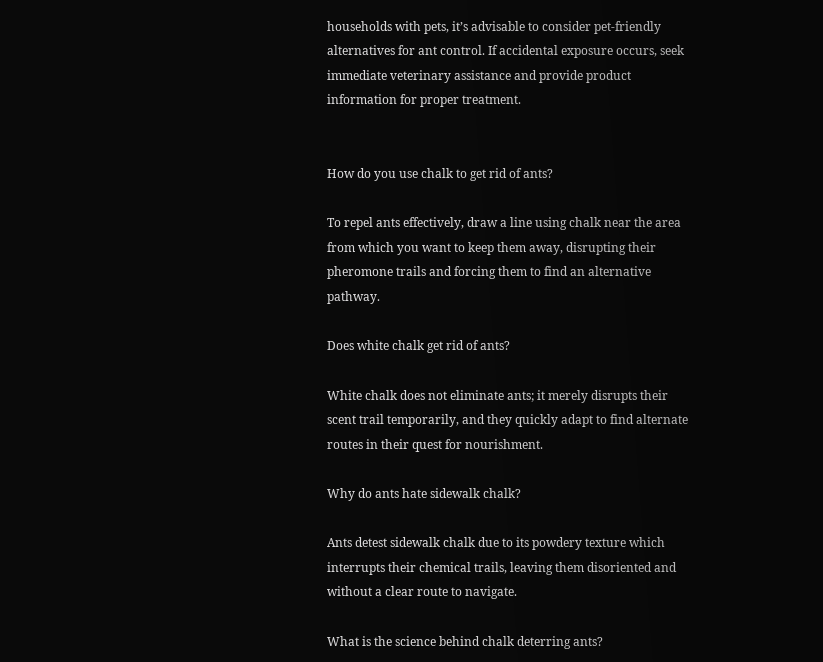households with pets, it’s advisable to consider pet-friendly alternatives for ant control. If accidental exposure occurs, seek immediate veterinary assistance and provide product information for proper treatment.


How do you use chalk to get rid of ants?

To repel ants effectively, draw a line using chalk near the area from which you want to keep them away, disrupting their pheromone trails and forcing them to find an alternative pathway.

Does white chalk get rid of ants?

White chalk does not eliminate ants; it merely disrupts their scent trail temporarily, and they quickly adapt to find alternate routes in their quest for nourishment.

Why do ants hate sidewalk chalk?

Ants detest sidewalk chalk due to its powdery texture which interrupts their chemical trails, leaving them disoriented and without a clear route to navigate.

What is the science behind chalk deterring ants?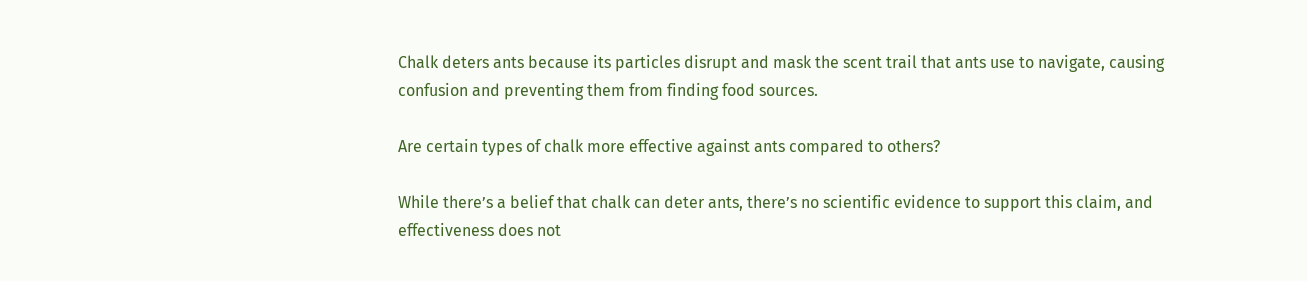Chalk deters ants because its particles disrupt and mask the scent trail that ants use to navigate, causing confusion and preventing them from finding food sources.

Are certain types of chalk more effective against ants compared to others?

While there’s a belief that chalk can deter ants, there’s no scientific evidence to support this claim, and effectiveness does not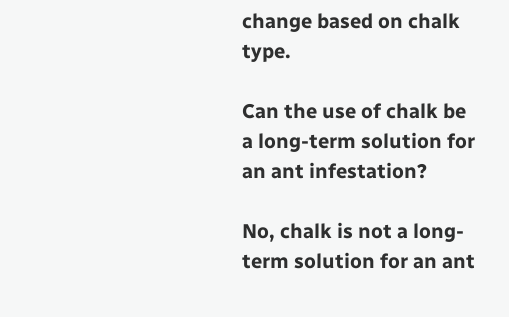change based on chalk type.

Can the use of chalk be a long-term solution for an ant infestation?

No, chalk is not a long-term solution for an ant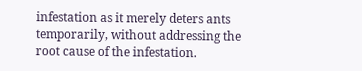infestation as it merely deters ants temporarily, without addressing the root cause of the infestation.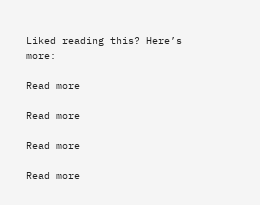Liked reading this? Here’s more:

Read more

Read more

Read more

Read more